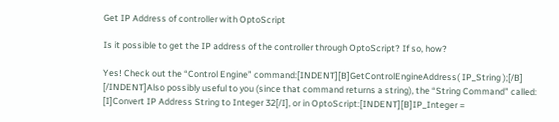Get IP Address of controller with OptoScript

Is it possible to get the IP address of the controller through OptoScript? If so, how?

Yes! Check out the “Control Engine” command:[INDENT][B]GetControlEngineAddress( IP_String );[/B]
[/INDENT]Also possibly useful to you (since that command returns a string), the “String Command” called:
[I]Convert IP Address String to Integer 32[/I], or in OptoScript:[INDENT][B]IP_Integer =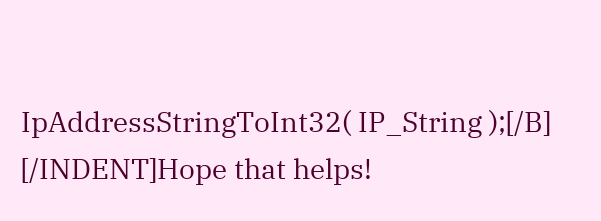IpAddressStringToInt32( IP_String );[/B]
[/INDENT]Hope that helps!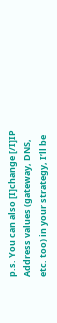p.s. You can also [I]change [/I]IP Address values (gateway, DNS, etc. too) in your strategy, I’ll be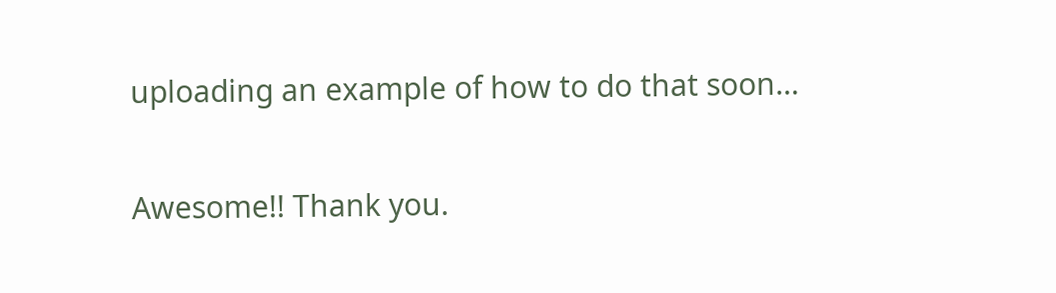uploading an example of how to do that soon…

Awesome!! Thank you.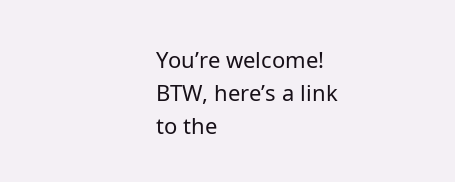You’re welcome! BTW, here’s a link to the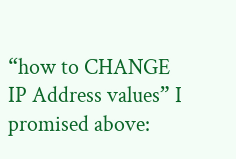“how to CHANGE IP Address values” I promised above: